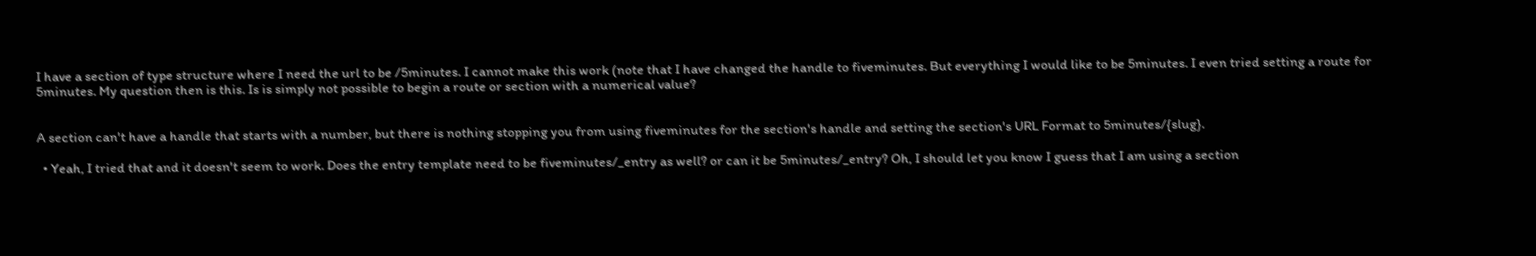I have a section of type structure where I need the url to be /5minutes. I cannot make this work (note that I have changed the handle to fiveminutes. But everything I would like to be 5minutes. I even tried setting a route for 5minutes. My question then is this. Is is simply not possible to begin a route or section with a numerical value?


A section can't have a handle that starts with a number, but there is nothing stopping you from using fiveminutes for the section's handle and setting the section's URL Format to 5minutes/{slug}.

  • Yeah, I tried that and it doesn't seem to work. Does the entry template need to be fiveminutes/_entry as well? or can it be 5minutes/_entry? Oh, I should let you know I guess that I am using a section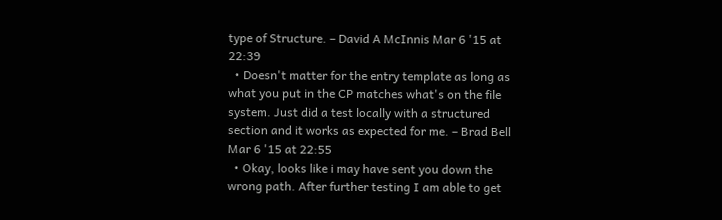type of Structure. – David A McInnis Mar 6 '15 at 22:39
  • Doesn't matter for the entry template as long as what you put in the CP matches what's on the file system. Just did a test locally with a structured section and it works as expected for me. – Brad Bell Mar 6 '15 at 22:55
  • Okay, looks like i may have sent you down the wrong path. After further testing I am able to get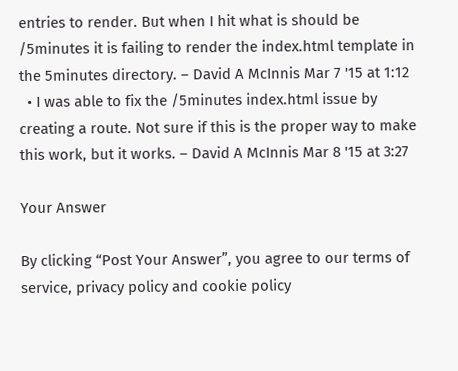entries to render. But when I hit what is should be /5minutes it is failing to render the index.html template in the 5minutes directory. – David A McInnis Mar 7 '15 at 1:12
  • I was able to fix the /5minutes index.html issue by creating a route. Not sure if this is the proper way to make this work, but it works. – David A McInnis Mar 8 '15 at 3:27

Your Answer

By clicking “Post Your Answer”, you agree to our terms of service, privacy policy and cookie policy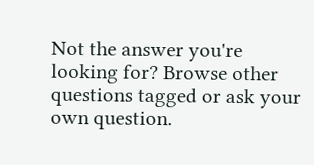Not the answer you're looking for? Browse other questions tagged or ask your own question.